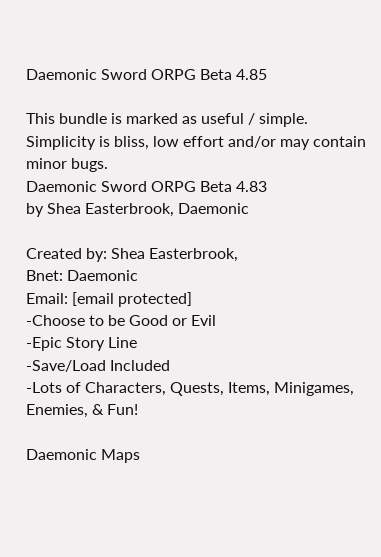Daemonic Sword ORPG Beta 4.85

This bundle is marked as useful / simple. Simplicity is bliss, low effort and/or may contain minor bugs.
Daemonic Sword ORPG Beta 4.83
by Shea Easterbrook, Daemonic

Created by: Shea Easterbrook,
Bnet: Daemonic
Email: [email protected]
-Choose to be Good or Evil
-Epic Story Line
-Save/Load Included
-Lots of Characters, Quests, Items, Minigames, Enemies, & Fun!

Daemonic Maps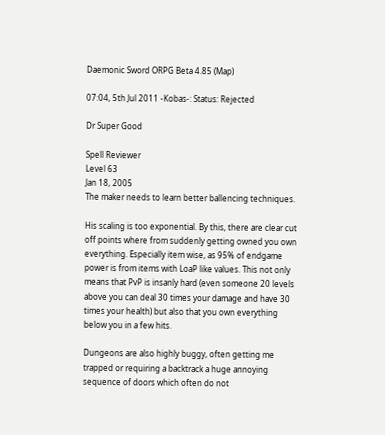Daemonic Sword ORPG Beta 4.85 (Map)

07:04, 5th Jul 2011 -Kobas-: Status: Rejected

Dr Super Good

Spell Reviewer
Level 63
Jan 18, 2005
The maker needs to learn better ballencing techniques.

His scaling is too exponential. By this, there are clear cut off points where from suddenly getting owned you own everything. Especially item wise, as 95% of endgame power is from items with LoaP like values. This not only means that PvP is insanly hard (even someone 20 levels above you can deal 30 times your damage and have 30 times your health) but also that you own everything below you in a few hits.

Dungeons are also highly buggy, often getting me trapped or requiring a backtrack a huge annoying sequence of doors which often do not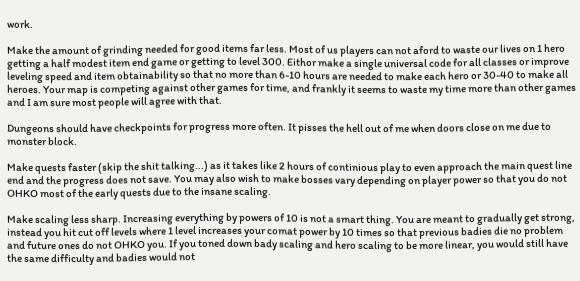work.

Make the amount of grinding needed for good items far less. Most of us players can not aford to waste our lives on 1 hero getting a half modest item end game or getting to level 300. Eithor make a single universal code for all classes or improve leveling speed and item obtainability so that no more than 6-10 hours are needed to make each hero or 30-40 to make all heroes. Your map is competing against other games for time, and frankly it seems to waste my time more than other games and I am sure most people will agree with that.

Dungeons should have checkpoints for progress more often. It pisses the hell out of me when doors close on me due to monster block.

Make quests faster (skip the shit talking...) as it takes like 2 hours of continious play to even approach the main quest line end and the progress does not save. You may also wish to make bosses vary depending on player power so that you do not OHKO most of the early quests due to the insane scaling.

Make scaling less sharp. Increasing everything by powers of 10 is not a smart thing. You are meant to gradually get strong, instead you hit cut off levels where 1 level increases your comat power by 10 times so that previous badies die no problem and future ones do not OHKO you. If you toned down bady scaling and hero scaling to be more linear, you would still have the same difficulty and badies would not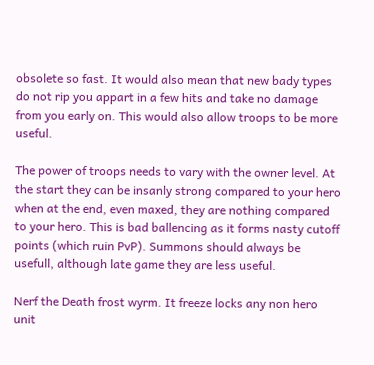obsolete so fast. It would also mean that new bady types do not rip you appart in a few hits and take no damage from you early on. This would also allow troops to be more useful.

The power of troops needs to vary with the owner level. At the start they can be insanly strong compared to your hero when at the end, even maxed, they are nothing compared to your hero. This is bad ballencing as it forms nasty cutoff points (which ruin PvP). Summons should always be usefull, although late game they are less useful.

Nerf the Death frost wyrm. It freeze locks any non hero unit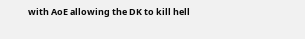with AoE allowing the DK to kill hell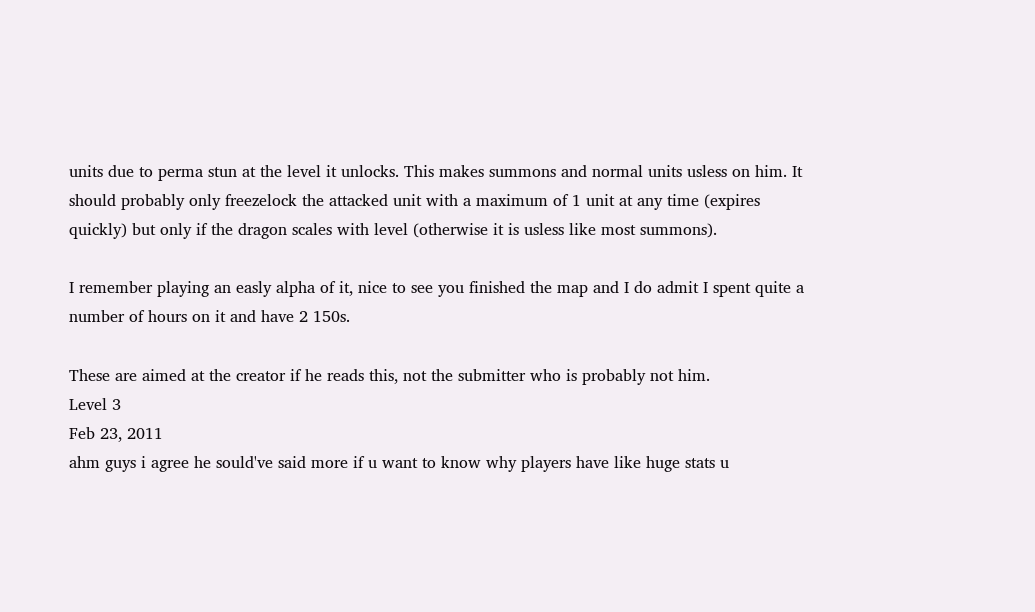units due to perma stun at the level it unlocks. This makes summons and normal units usless on him. It should probably only freezelock the attacked unit with a maximum of 1 unit at any time (expires quickly) but only if the dragon scales with level (otherwise it is usless like most summons).

I remember playing an easly alpha of it, nice to see you finished the map and I do admit I spent quite a number of hours on it and have 2 150s.

These are aimed at the creator if he reads this, not the submitter who is probably not him.
Level 3
Feb 23, 2011
ahm guys i agree he sould've said more if u want to know why players have like huge stats u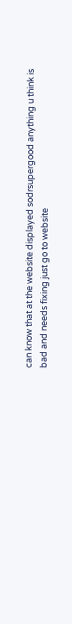can know that at the website displayed sodrsupergood anything u think is bad and needs fixing just go to website